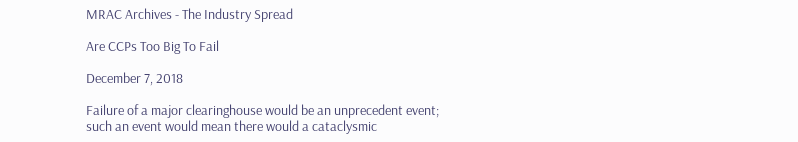MRAC Archives - The Industry Spread

Are CCPs Too Big To Fail

December 7, 2018

Failure of a major clearinghouse would be an unprecedent event; such an event would mean there would a cataclysmic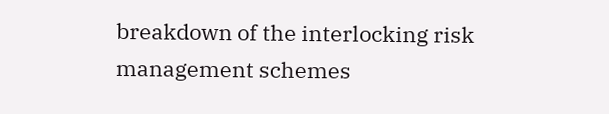breakdown of the interlocking risk management schemes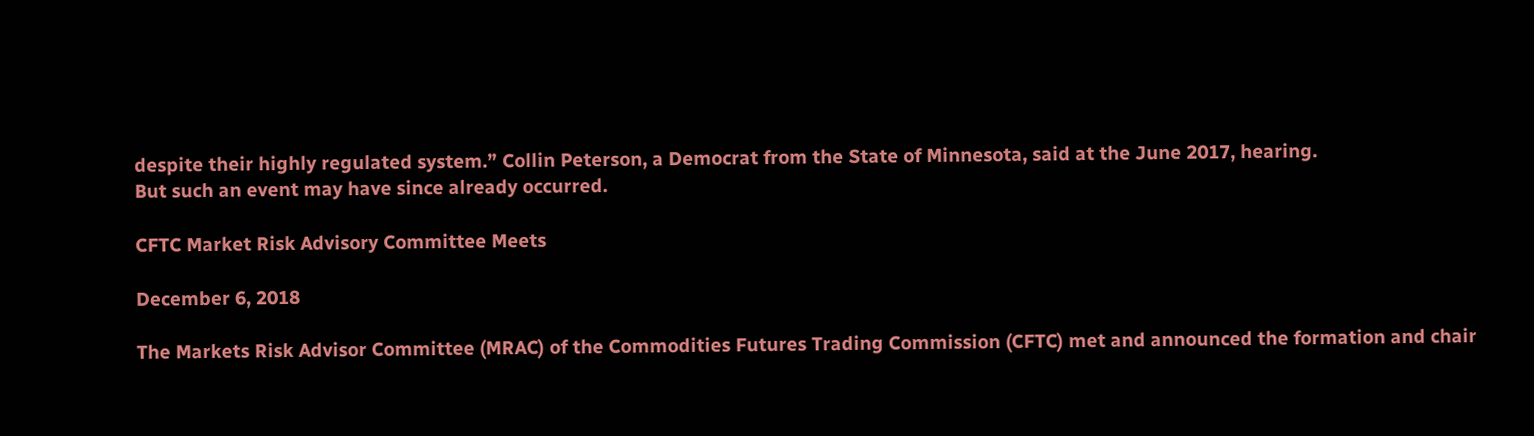despite their highly regulated system.” Collin Peterson, a Democrat from the State of Minnesota, said at the June 2017, hearing.
But such an event may have since already occurred.

CFTC Market Risk Advisory Committee Meets

December 6, 2018

The Markets Risk Advisor Committee (MRAC) of the Commodities Futures Trading Commission (CFTC) met and announced the formation and chair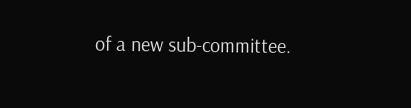of a new sub-committee.